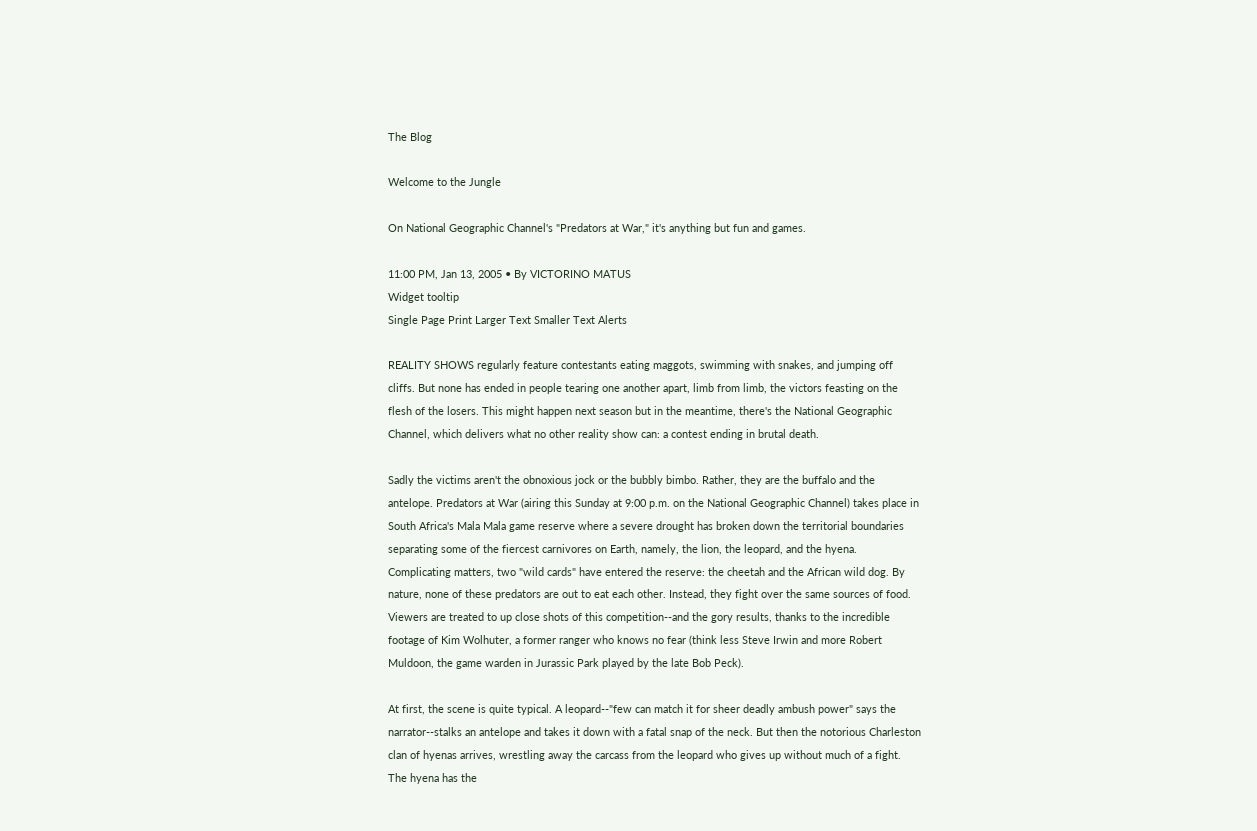The Blog

Welcome to the Jungle

On National Geographic Channel's "Predators at War," it's anything but fun and games.

11:00 PM, Jan 13, 2005 • By VICTORINO MATUS
Widget tooltip
Single Page Print Larger Text Smaller Text Alerts

REALITY SHOWS regularly feature contestants eating maggots, swimming with snakes, and jumping off cliffs. But none has ended in people tearing one another apart, limb from limb, the victors feasting on the flesh of the losers. This might happen next season but in the meantime, there's the National Geographic Channel, which delivers what no other reality show can: a contest ending in brutal death.

Sadly the victims aren't the obnoxious jock or the bubbly bimbo. Rather, they are the buffalo and the antelope. Predators at War (airing this Sunday at 9:00 p.m. on the National Geographic Channel) takes place in South Africa's Mala Mala game reserve where a severe drought has broken down the territorial boundaries separating some of the fiercest carnivores on Earth, namely, the lion, the leopard, and the hyena. Complicating matters, two "wild cards" have entered the reserve: the cheetah and the African wild dog. By nature, none of these predators are out to eat each other. Instead, they fight over the same sources of food. Viewers are treated to up close shots of this competition--and the gory results, thanks to the incredible footage of Kim Wolhuter, a former ranger who knows no fear (think less Steve Irwin and more Robert Muldoon, the game warden in Jurassic Park played by the late Bob Peck).

At first, the scene is quite typical. A leopard--"few can match it for sheer deadly ambush power" says the narrator--stalks an antelope and takes it down with a fatal snap of the neck. But then the notorious Charleston clan of hyenas arrives, wrestling away the carcass from the leopard who gives up without much of a fight. The hyena has the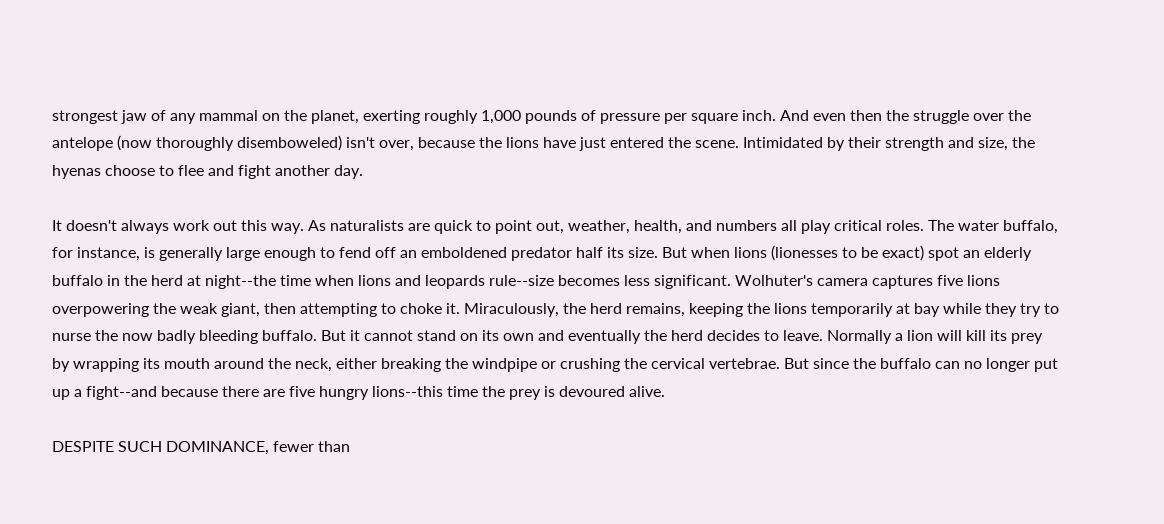strongest jaw of any mammal on the planet, exerting roughly 1,000 pounds of pressure per square inch. And even then the struggle over the antelope (now thoroughly disemboweled) isn't over, because the lions have just entered the scene. Intimidated by their strength and size, the hyenas choose to flee and fight another day.

It doesn't always work out this way. As naturalists are quick to point out, weather, health, and numbers all play critical roles. The water buffalo, for instance, is generally large enough to fend off an emboldened predator half its size. But when lions (lionesses to be exact) spot an elderly buffalo in the herd at night--the time when lions and leopards rule--size becomes less significant. Wolhuter's camera captures five lions overpowering the weak giant, then attempting to choke it. Miraculously, the herd remains, keeping the lions temporarily at bay while they try to nurse the now badly bleeding buffalo. But it cannot stand on its own and eventually the herd decides to leave. Normally a lion will kill its prey by wrapping its mouth around the neck, either breaking the windpipe or crushing the cervical vertebrae. But since the buffalo can no longer put up a fight--and because there are five hungry lions--this time the prey is devoured alive.

DESPITE SUCH DOMINANCE, fewer than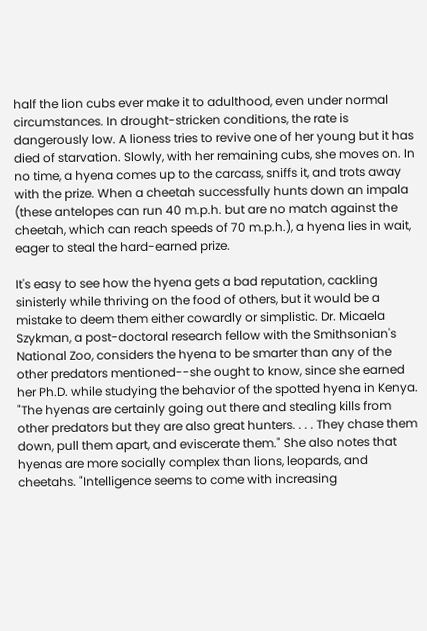half the lion cubs ever make it to adulthood, even under normal circumstances. In drought-stricken conditions, the rate is dangerously low. A lioness tries to revive one of her young but it has died of starvation. Slowly, with her remaining cubs, she moves on. In no time, a hyena comes up to the carcass, sniffs it, and trots away with the prize. When a cheetah successfully hunts down an impala (these antelopes can run 40 m.p.h. but are no match against the cheetah, which can reach speeds of 70 m.p.h.), a hyena lies in wait, eager to steal the hard-earned prize.

It's easy to see how the hyena gets a bad reputation, cackling sinisterly while thriving on the food of others, but it would be a mistake to deem them either cowardly or simplistic. Dr. Micaela Szykman, a post-doctoral research fellow with the Smithsonian's National Zoo, considers the hyena to be smarter than any of the other predators mentioned--she ought to know, since she earned her Ph.D. while studying the behavior of the spotted hyena in Kenya. "The hyenas are certainly going out there and stealing kills from other predators but they are also great hunters. . . . They chase them down, pull them apart, and eviscerate them." She also notes that hyenas are more socially complex than lions, leopards, and cheetahs. "Intelligence seems to come with increasing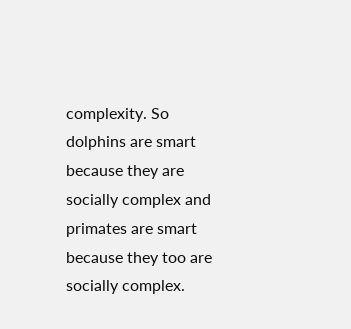complexity. So dolphins are smart because they are socially complex and primates are smart because they too are socially complex.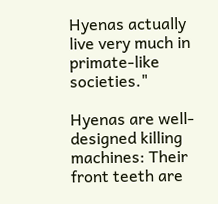Hyenas actually live very much in primate-like societies."

Hyenas are well-designed killing machines: Their front teeth are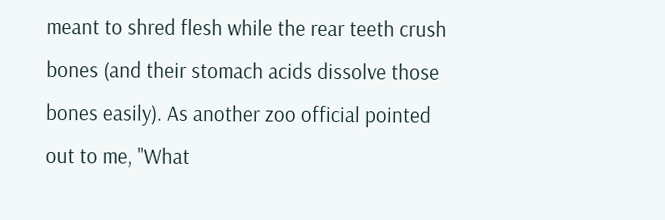meant to shred flesh while the rear teeth crush bones (and their stomach acids dissolve those bones easily). As another zoo official pointed out to me, "What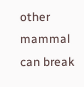other mammal can break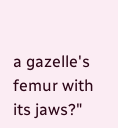a gazelle's femur with its jaws?"